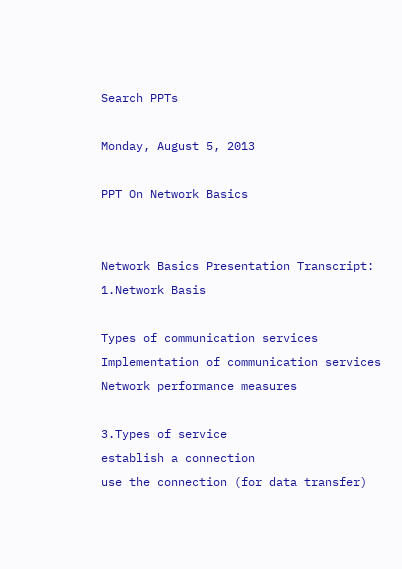Search PPTs

Monday, August 5, 2013

PPT On Network Basics


Network Basics Presentation Transcript:
1.Network Basis

Types of communication services
Implementation of communication services
Network performance measures

3.Types of service
establish a connection
use the connection (for data transfer)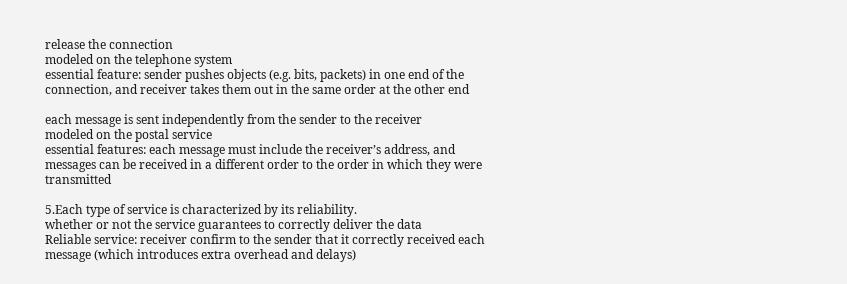release the connection
modeled on the telephone system
essential feature: sender pushes objects (e.g. bits, packets) in one end of the connection, and receiver takes them out in the same order at the other end

each message is sent independently from the sender to the receiver
modeled on the postal service
essential features: each message must include the receiver’s address, and messages can be received in a different order to the order in which they were transmitted

5.Each type of service is characterized by its reliability.
whether or not the service guarantees to correctly deliver the data
Reliable service: receiver confirm to the sender that it correctly received each message (which introduces extra overhead and delays)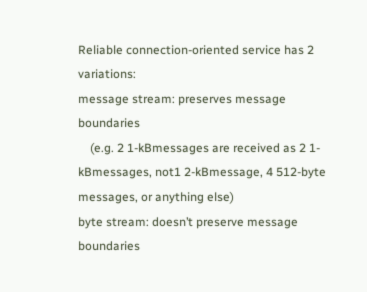Reliable connection-oriented service has 2 variations:
message stream: preserves message boundaries
    (e.g. 2 1-kBmessages are received as 2 1-kBmessages, not1 2-kBmessage, 4 512-byte messages, or anything else)
byte stream: doesn’t preserve message boundaries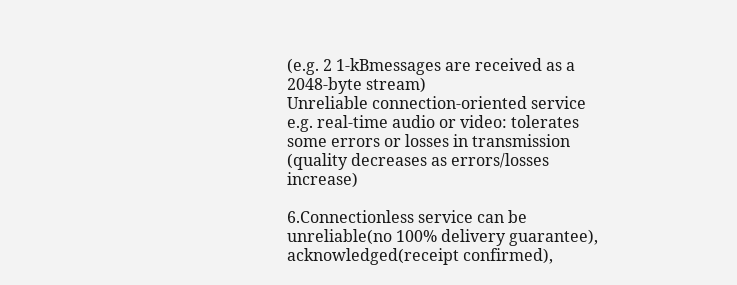(e.g. 2 1-kBmessages are received as a 2048-byte stream)
Unreliable connection-oriented service
e.g. real-time audio or video: tolerates some errors or losses in transmission (quality decreases as errors/losses increase)

6.Connectionless service can be unreliable(no 100% delivery guarantee), acknowledged(receipt confirmed),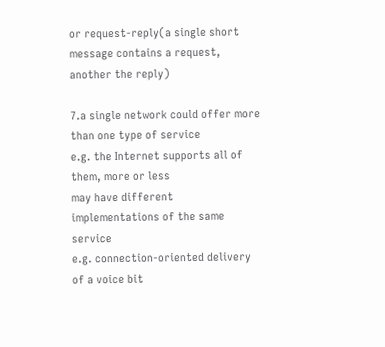or request-reply(a single short message contains a request, another the reply)

7.a single network could offer more than one type of service
e.g. the Internet supports all of them, more or less
may have different implementations of the same service
e.g. connection-oriented delivery of a voice bit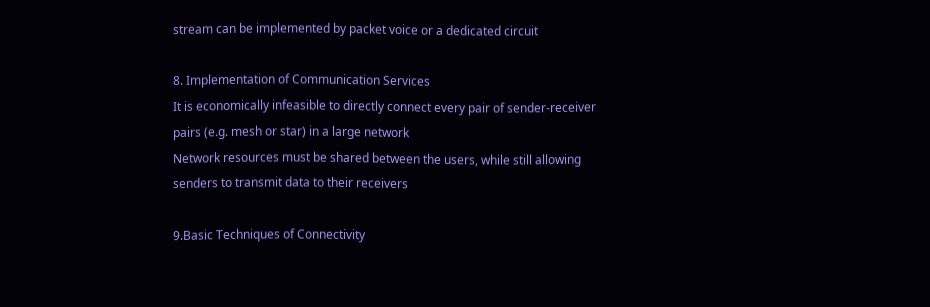stream can be implemented by packet voice or a dedicated circuit

8. Implementation of Communication Services
It is economically infeasible to directly connect every pair of sender-receiver pairs (e.g. mesh or star) in a large network
Network resources must be shared between the users, while still allowing senders to transmit data to their receivers

9.Basic Techniques of Connectivity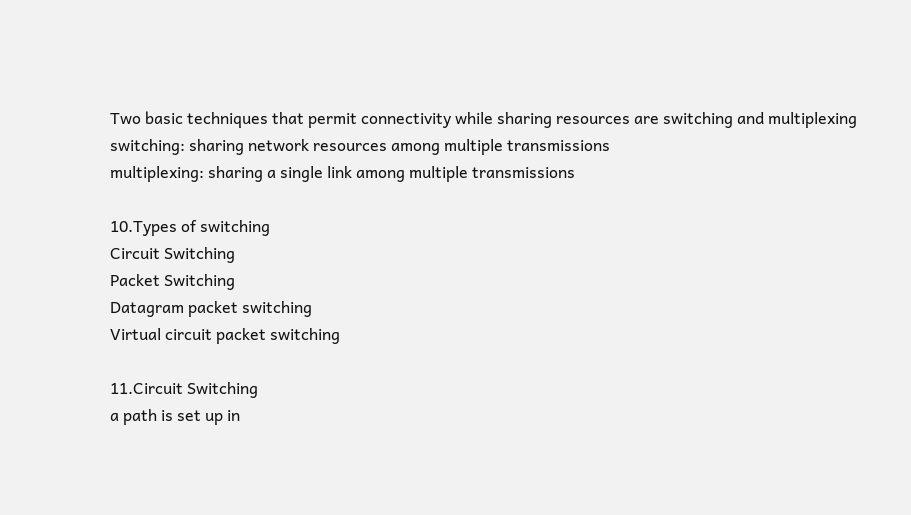Two basic techniques that permit connectivity while sharing resources are switching and multiplexing
switching: sharing network resources among multiple transmissions
multiplexing: sharing a single link among multiple transmissions

10.Types of switching
Circuit Switching
Packet Switching
Datagram packet switching
Virtual circuit packet switching

11.Circuit Switching
a path is set up in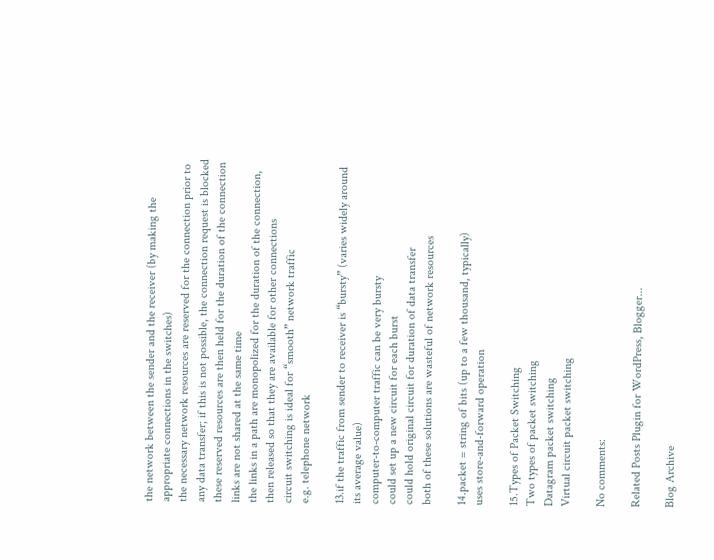the network between the sender and the receiver (by making the appropriate connections in the switches)
the necessary network resources are reserved for the connection prior to any data transfer; if this is not possible, the connection request is blocked
these reserved resources are then held for the duration of the connection links are not shared at the same time
the links in a path are monopolized for the duration of the connection, then released so that they are available for other connections
circuit switching is ideal for “smooth” network traffic
e.g. telephone network

13.if the traffic from sender to receiver is “bursty” (varies widely around its average value)
computer-to-computer traffic can be very bursty
could set up a new circuit for each burst
could hold original circuit for duration of data transfer
both of these solutions are wasteful of network resources

14.packet = string of bits (up to a few thousand, typically)
uses store-and-forward operation

15.Types of Packet Switching
Two types of packet switching
Datagram packet switching
Virtual circuit packet switching

No comments:

Related Posts Plugin for WordPress, Blogger...

Blog Archive